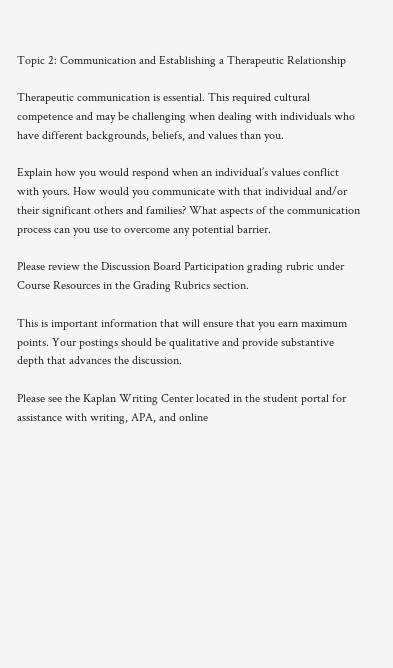Topic 2: Communication and Establishing a Therapeutic Relationship

Therapeutic communication is essential. This required cultural competence and may be challenging when dealing with individuals who have different backgrounds, beliefs, and values than you.

Explain how you would respond when an individual’s values conflict with yours. How would you communicate with that individual and/or their significant others and families? What aspects of the communication process can you use to overcome any potential barrier.

Please review the Discussion Board Participation grading rubric under Course Resources in the Grading Rubrics section.

This is important information that will ensure that you earn maximum points. Your postings should be qualitative and provide substantive depth that advances the discussion.

Please see the Kaplan Writing Center located in the student portal for assistance with writing, APA, and online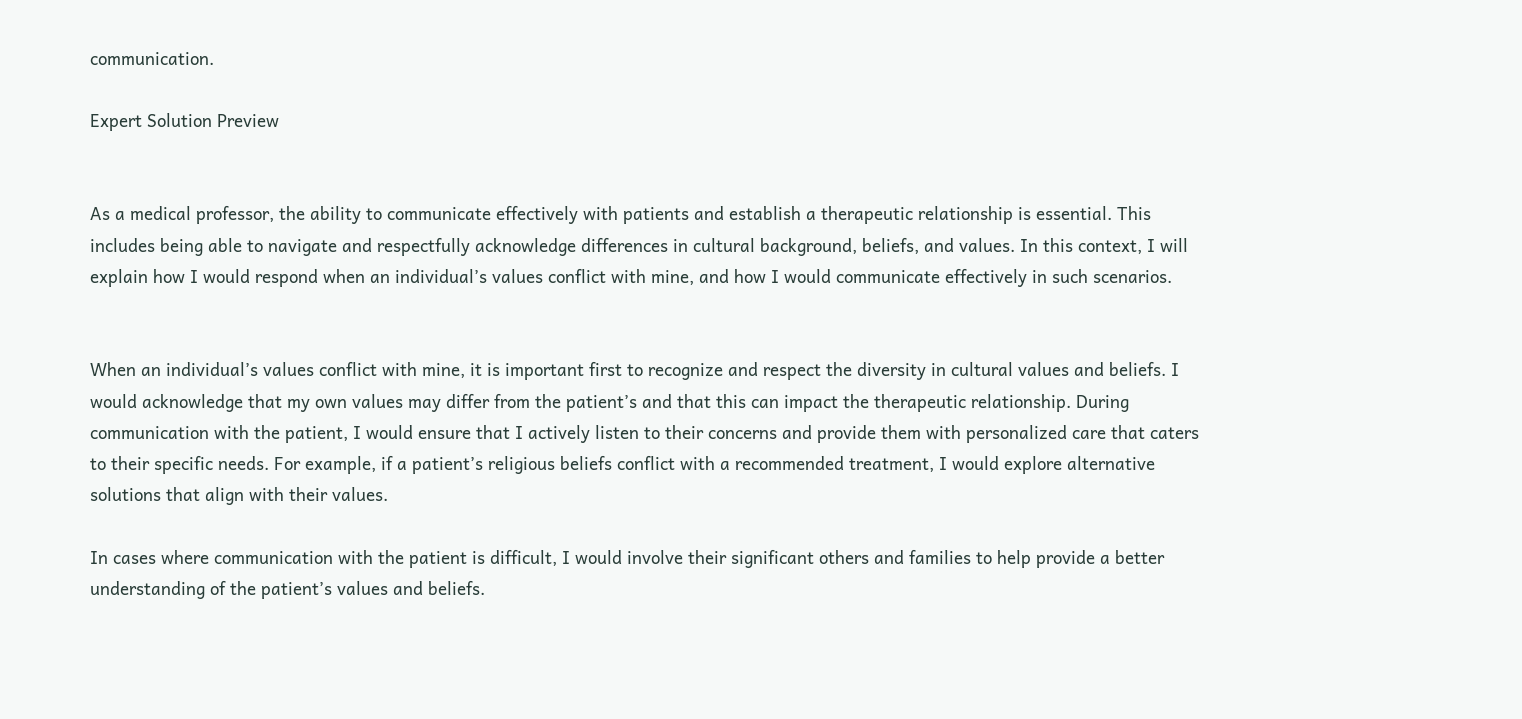communication.

Expert Solution Preview


As a medical professor, the ability to communicate effectively with patients and establish a therapeutic relationship is essential. This includes being able to navigate and respectfully acknowledge differences in cultural background, beliefs, and values. In this context, I will explain how I would respond when an individual’s values conflict with mine, and how I would communicate effectively in such scenarios.


When an individual’s values conflict with mine, it is important first to recognize and respect the diversity in cultural values and beliefs. I would acknowledge that my own values may differ from the patient’s and that this can impact the therapeutic relationship. During communication with the patient, I would ensure that I actively listen to their concerns and provide them with personalized care that caters to their specific needs. For example, if a patient’s religious beliefs conflict with a recommended treatment, I would explore alternative solutions that align with their values.

In cases where communication with the patient is difficult, I would involve their significant others and families to help provide a better understanding of the patient’s values and beliefs.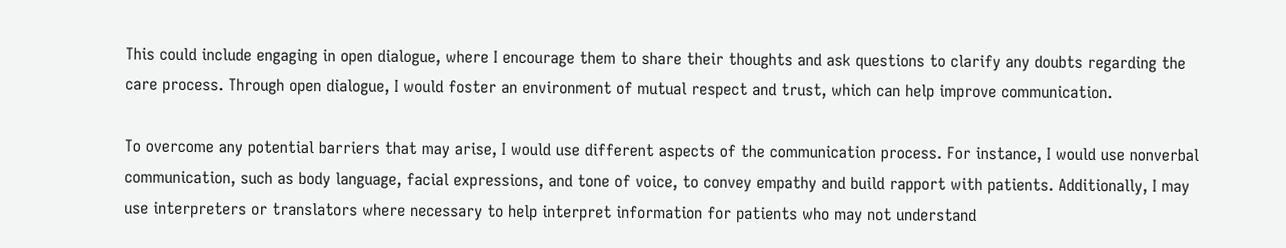This could include engaging in open dialogue, where I encourage them to share their thoughts and ask questions to clarify any doubts regarding the care process. Through open dialogue, I would foster an environment of mutual respect and trust, which can help improve communication.

To overcome any potential barriers that may arise, I would use different aspects of the communication process. For instance, I would use nonverbal communication, such as body language, facial expressions, and tone of voice, to convey empathy and build rapport with patients. Additionally, I may use interpreters or translators where necessary to help interpret information for patients who may not understand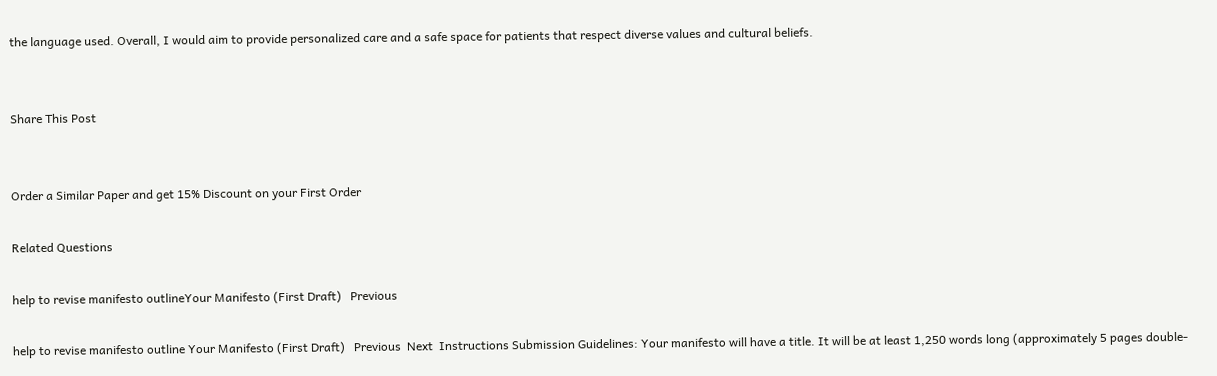the language used. Overall, I would aim to provide personalized care and a safe space for patients that respect diverse values and cultural beliefs.


Share This Post


Order a Similar Paper and get 15% Discount on your First Order

Related Questions

help to revise manifesto outlineYour Manifesto (First Draft)   Previous

help to revise manifesto outline Your Manifesto (First Draft)   Previous  Next  Instructions Submission Guidelines: Your manifesto will have a title. It will be at least 1,250 words long (approximately 5 pages double-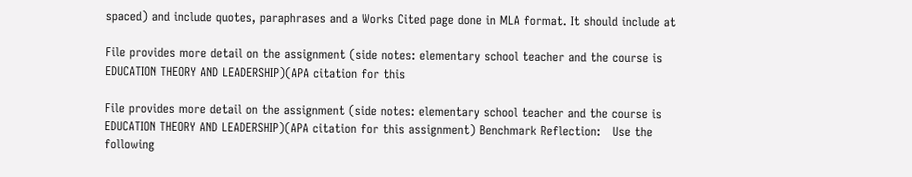spaced) and include quotes, paraphrases and a Works Cited page done in MLA format. It should include at

File provides more detail on the assignment (side notes: elementary school teacher and the course is EDUCATION THEORY AND LEADERSHIP)(APA citation for this

File provides more detail on the assignment (side notes: elementary school teacher and the course is EDUCATION THEORY AND LEADERSHIP)(APA citation for this assignment) Benchmark Reflection:   Use the following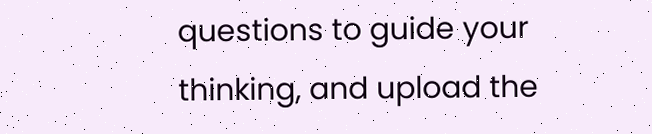questions to guide your thinking, and upload the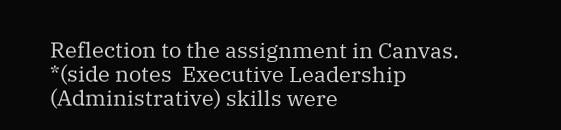Reflection to the assignment in Canvas. *(side notes  Executive Leadership (Administrative) skills were